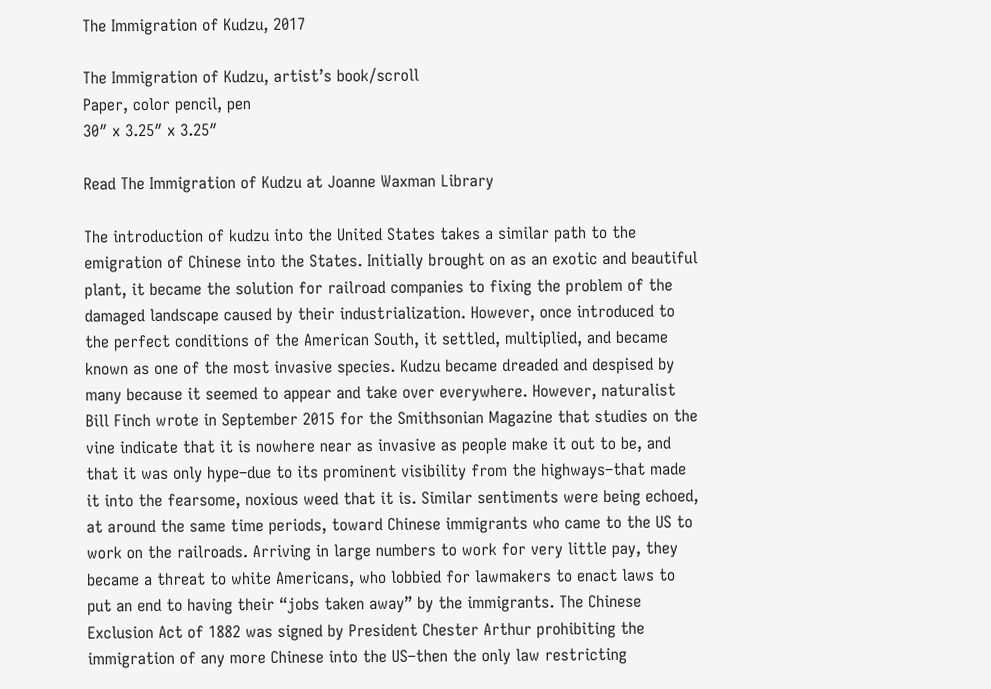The Immigration of Kudzu, 2017

The Immigration of Kudzu, artist’s book/scroll
Paper, color pencil, pen
30″ x 3.25″ x 3.25″

Read The Immigration of Kudzu at Joanne Waxman Library

The introduction of kudzu into the United States takes a similar path to the emigration of Chinese into the States. Initially brought on as an exotic and beautiful plant, it became the solution for railroad companies to fixing the problem of the damaged landscape caused by their industrialization. However, once introduced to the perfect conditions of the American South, it settled, multiplied, and became known as one of the most invasive species. Kudzu became dreaded and despised by many because it seemed to appear and take over everywhere. However, naturalist Bill Finch wrote in September 2015 for the Smithsonian Magazine that studies on the vine indicate that it is nowhere near as invasive as people make it out to be, and that it was only hype–due to its prominent visibility from the highways–that made it into the fearsome, noxious weed that it is. Similar sentiments were being echoed, at around the same time periods, toward Chinese immigrants who came to the US to work on the railroads. Arriving in large numbers to work for very little pay, they became a threat to white Americans, who lobbied for lawmakers to enact laws to put an end to having their “jobs taken away” by the immigrants. The Chinese Exclusion Act of 1882 was signed by President Chester Arthur prohibiting the immigration of any more Chinese into the US–then the only law restricting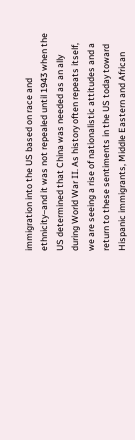immigration into the US based on race and ethnicity–and it was not repealed until 1943 when the US determined that China was needed as an ally during World War II. As history often repeats itself, we are seeing a rise of nationalistic attitudes and a return to these sentiments in the US today toward Hispanic immigrants, Middle Eastern and African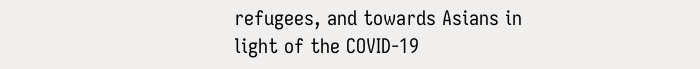refugees, and towards Asians in light of the COVID-19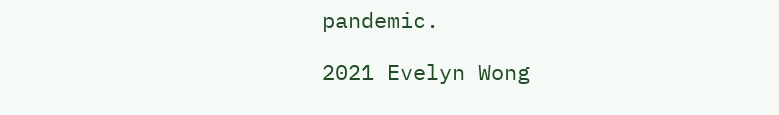pandemic.

2021 Evelyn Wong